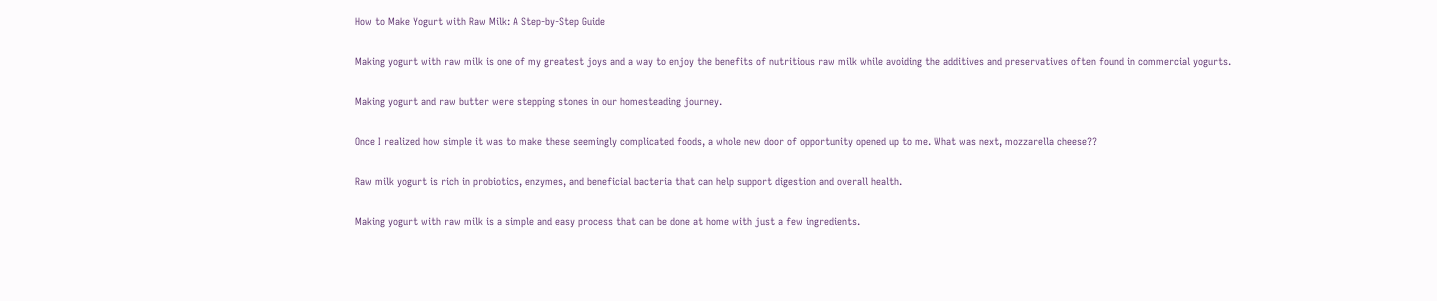How to Make Yogurt with Raw Milk: A Step-by-Step Guide

Making yogurt with raw milk is one of my greatest joys and a way to enjoy the benefits of nutritious raw milk while avoiding the additives and preservatives often found in commercial yogurts.

Making yogurt and raw butter were stepping stones in our homesteading journey.

Once I realized how simple it was to make these seemingly complicated foods, a whole new door of opportunity opened up to me. What was next, mozzarella cheese??

Raw milk yogurt is rich in probiotics, enzymes, and beneficial bacteria that can help support digestion and overall health.

Making yogurt with raw milk is a simple and easy process that can be done at home with just a few ingredients.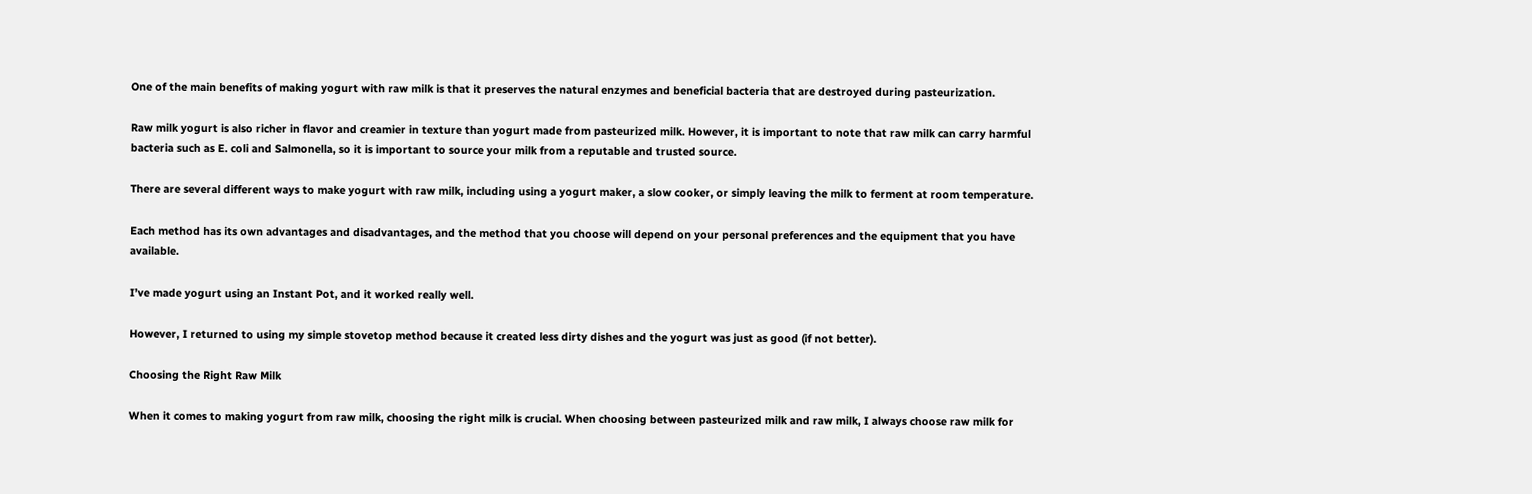One of the main benefits of making yogurt with raw milk is that it preserves the natural enzymes and beneficial bacteria that are destroyed during pasteurization.

Raw milk yogurt is also richer in flavor and creamier in texture than yogurt made from pasteurized milk. However, it is important to note that raw milk can carry harmful bacteria such as E. coli and Salmonella, so it is important to source your milk from a reputable and trusted source.

There are several different ways to make yogurt with raw milk, including using a yogurt maker, a slow cooker, or simply leaving the milk to ferment at room temperature.

Each method has its own advantages and disadvantages, and the method that you choose will depend on your personal preferences and the equipment that you have available.

I’ve made yogurt using an Instant Pot, and it worked really well.

However, I returned to using my simple stovetop method because it created less dirty dishes and the yogurt was just as good (if not better).

Choosing the Right Raw Milk

When it comes to making yogurt from raw milk, choosing the right milk is crucial. When choosing between pasteurized milk and raw milk, I always choose raw milk for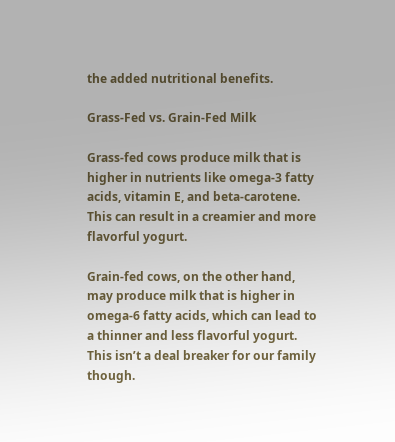the added nutritional benefits.

Grass-Fed vs. Grain-Fed Milk

Grass-fed cows produce milk that is higher in nutrients like omega-3 fatty acids, vitamin E, and beta-carotene. This can result in a creamier and more flavorful yogurt.

Grain-fed cows, on the other hand, may produce milk that is higher in omega-6 fatty acids, which can lead to a thinner and less flavorful yogurt. This isn’t a deal breaker for our family though.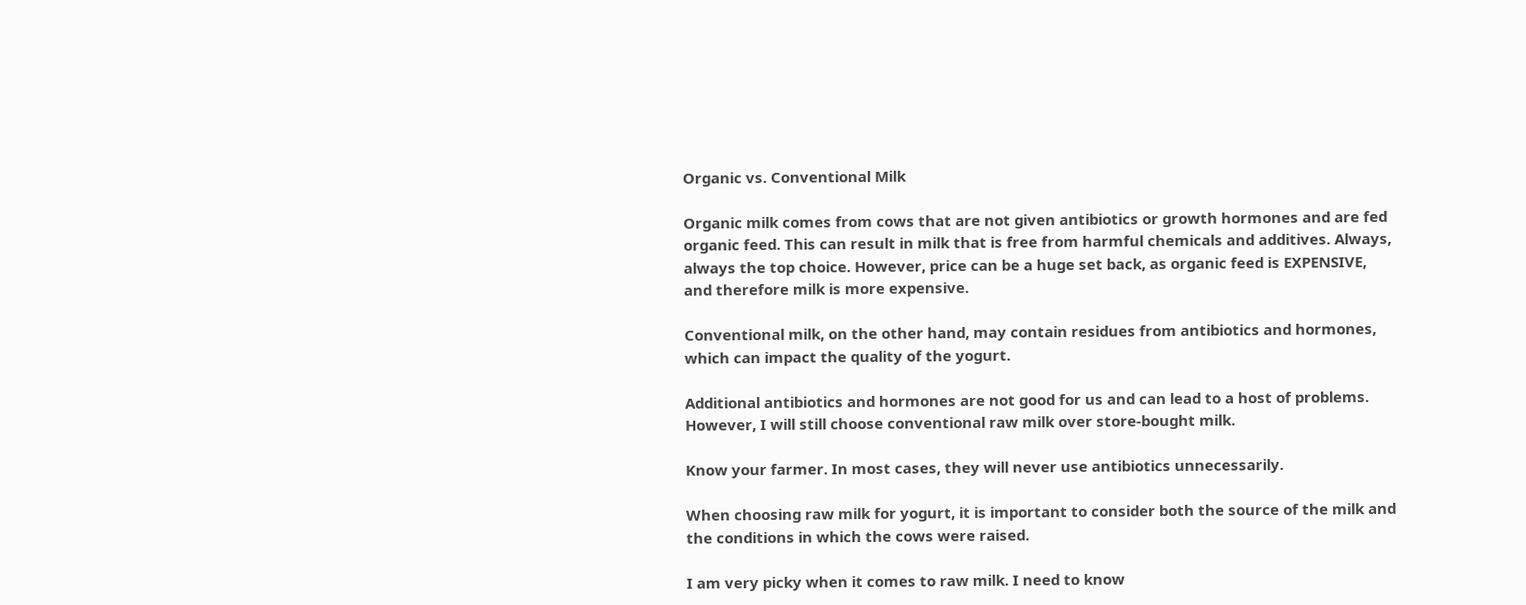Organic vs. Conventional Milk

Organic milk comes from cows that are not given antibiotics or growth hormones and are fed organic feed. This can result in milk that is free from harmful chemicals and additives. Always, always the top choice. However, price can be a huge set back, as organic feed is EXPENSIVE, and therefore milk is more expensive.

Conventional milk, on the other hand, may contain residues from antibiotics and hormones, which can impact the quality of the yogurt.

Additional antibiotics and hormones are not good for us and can lead to a host of problems. However, I will still choose conventional raw milk over store-bought milk.

Know your farmer. In most cases, they will never use antibiotics unnecessarily.

When choosing raw milk for yogurt, it is important to consider both the source of the milk and the conditions in which the cows were raised.

I am very picky when it comes to raw milk. I need to know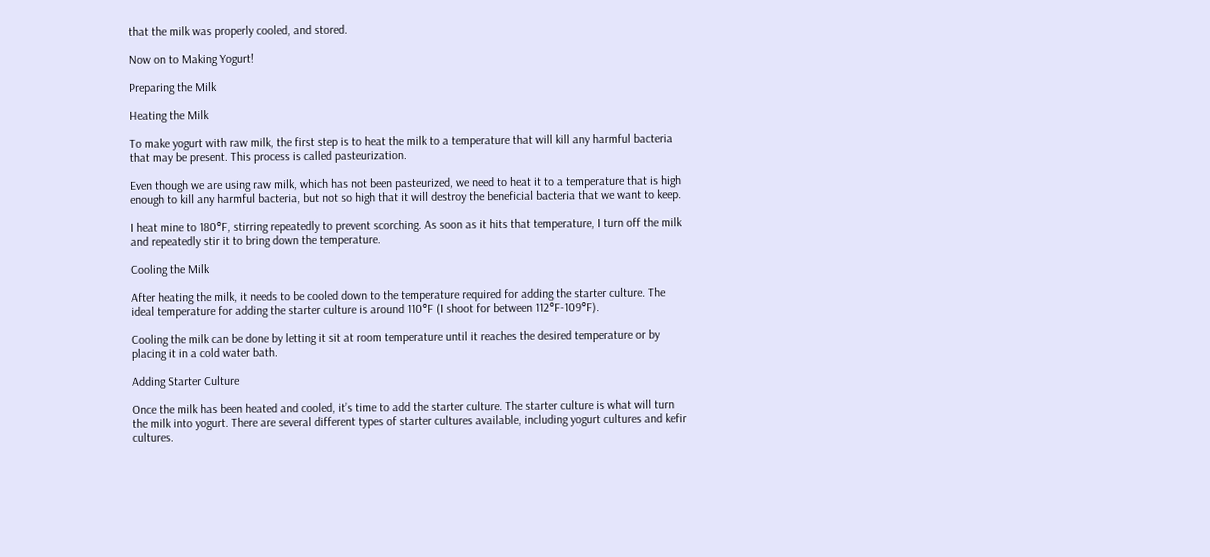that the milk was properly cooled, and stored.

Now on to Making Yogurt!

Preparing the Milk

Heating the Milk

To make yogurt with raw milk, the first step is to heat the milk to a temperature that will kill any harmful bacteria that may be present. This process is called pasteurization.

Even though we are using raw milk, which has not been pasteurized, we need to heat it to a temperature that is high enough to kill any harmful bacteria, but not so high that it will destroy the beneficial bacteria that we want to keep.

I heat mine to 180°F, stirring repeatedly to prevent scorching. As soon as it hits that temperature, I turn off the milk and repeatedly stir it to bring down the temperature.

Cooling the Milk

After heating the milk, it needs to be cooled down to the temperature required for adding the starter culture. The ideal temperature for adding the starter culture is around 110°F (I shoot for between 112°F-109°F).

Cooling the milk can be done by letting it sit at room temperature until it reaches the desired temperature or by placing it in a cold water bath.

Adding Starter Culture

Once the milk has been heated and cooled, it’s time to add the starter culture. The starter culture is what will turn the milk into yogurt. There are several different types of starter cultures available, including yogurt cultures and kefir cultures.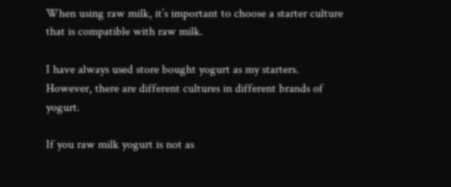When using raw milk, it’s important to choose a starter culture that is compatible with raw milk.

I have always used store bought yogurt as my starters. However, there are different cultures in different brands of yogurt.

If you raw milk yogurt is not as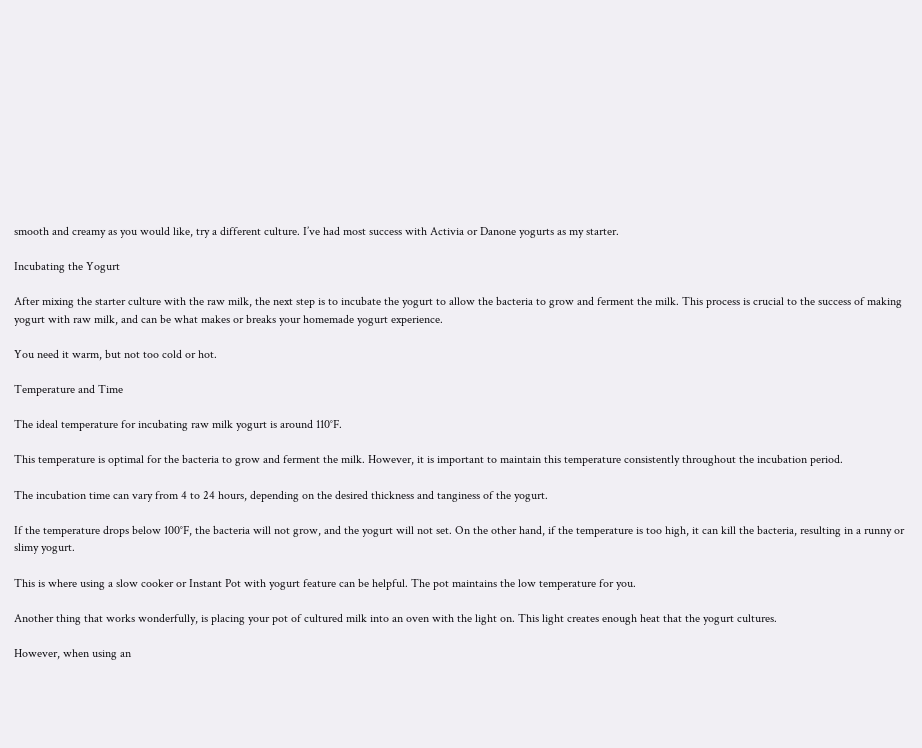smooth and creamy as you would like, try a different culture. I’ve had most success with Activia or Danone yogurts as my starter.

Incubating the Yogurt

After mixing the starter culture with the raw milk, the next step is to incubate the yogurt to allow the bacteria to grow and ferment the milk. This process is crucial to the success of making yogurt with raw milk, and can be what makes or breaks your homemade yogurt experience.

You need it warm, but not too cold or hot.

Temperature and Time

The ideal temperature for incubating raw milk yogurt is around 110°F.

This temperature is optimal for the bacteria to grow and ferment the milk. However, it is important to maintain this temperature consistently throughout the incubation period.

The incubation time can vary from 4 to 24 hours, depending on the desired thickness and tanginess of the yogurt.

If the temperature drops below 100°F, the bacteria will not grow, and the yogurt will not set. On the other hand, if the temperature is too high, it can kill the bacteria, resulting in a runny or slimy yogurt.

This is where using a slow cooker or Instant Pot with yogurt feature can be helpful. The pot maintains the low temperature for you.

Another thing that works wonderfully, is placing your pot of cultured milk into an oven with the light on. This light creates enough heat that the yogurt cultures.

However, when using an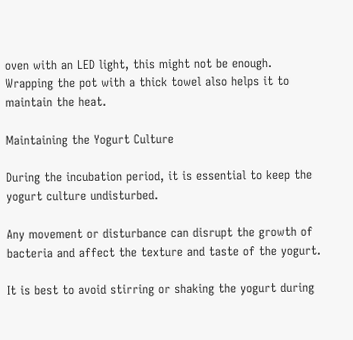oven with an LED light, this might not be enough. Wrapping the pot with a thick towel also helps it to maintain the heat.

Maintaining the Yogurt Culture

During the incubation period, it is essential to keep the yogurt culture undisturbed.

Any movement or disturbance can disrupt the growth of bacteria and affect the texture and taste of the yogurt.

It is best to avoid stirring or shaking the yogurt during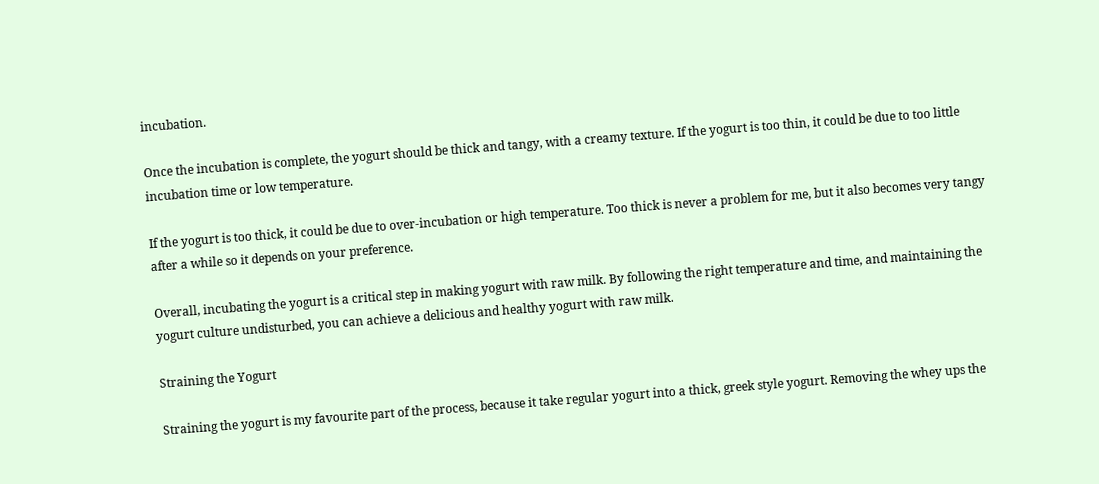incubation.

Once the incubation is complete, the yogurt should be thick and tangy, with a creamy texture. If the yogurt is too thin, it could be due to too little incubation time or low temperature.

If the yogurt is too thick, it could be due to over-incubation or high temperature. Too thick is never a problem for me, but it also becomes very tangy after a while so it depends on your preference.

Overall, incubating the yogurt is a critical step in making yogurt with raw milk. By following the right temperature and time, and maintaining the yogurt culture undisturbed, you can achieve a delicious and healthy yogurt with raw milk.

Straining the Yogurt

Straining the yogurt is my favourite part of the process, because it take regular yogurt into a thick, greek style yogurt. Removing the whey ups the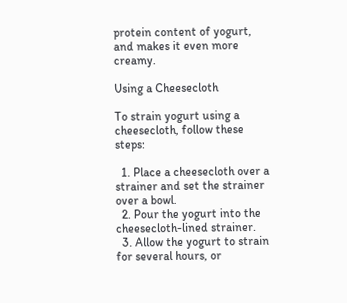protein content of yogurt, and makes it even more creamy.

Using a Cheesecloth

To strain yogurt using a cheesecloth, follow these steps:

  1. Place a cheesecloth over a strainer and set the strainer over a bowl.
  2. Pour the yogurt into the cheesecloth-lined strainer.
  3. Allow the yogurt to strain for several hours, or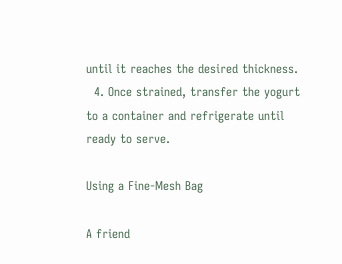until it reaches the desired thickness.
  4. Once strained, transfer the yogurt to a container and refrigerate until ready to serve.

Using a Fine-Mesh Bag

A friend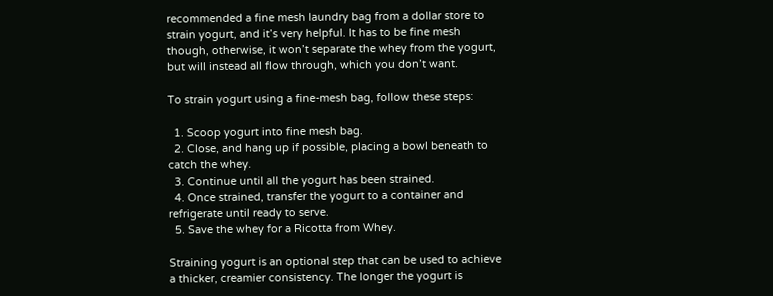recommended a fine mesh laundry bag from a dollar store to strain yogurt, and it’s very helpful. It has to be fine mesh though, otherwise, it won’t separate the whey from the yogurt, but will instead all flow through, which you don’t want.

To strain yogurt using a fine-mesh bag, follow these steps:

  1. Scoop yogurt into fine mesh bag.
  2. Close, and hang up if possible, placing a bowl beneath to catch the whey.
  3. Continue until all the yogurt has been strained.
  4. Once strained, transfer the yogurt to a container and refrigerate until ready to serve.
  5. Save the whey for a Ricotta from Whey.

Straining yogurt is an optional step that can be used to achieve a thicker, creamier consistency. The longer the yogurt is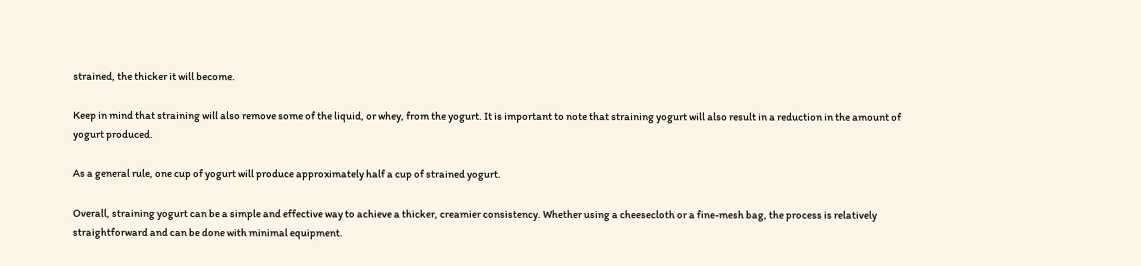strained, the thicker it will become.

Keep in mind that straining will also remove some of the liquid, or whey, from the yogurt. It is important to note that straining yogurt will also result in a reduction in the amount of yogurt produced.

As a general rule, one cup of yogurt will produce approximately half a cup of strained yogurt.

Overall, straining yogurt can be a simple and effective way to achieve a thicker, creamier consistency. Whether using a cheesecloth or a fine-mesh bag, the process is relatively straightforward and can be done with minimal equipment.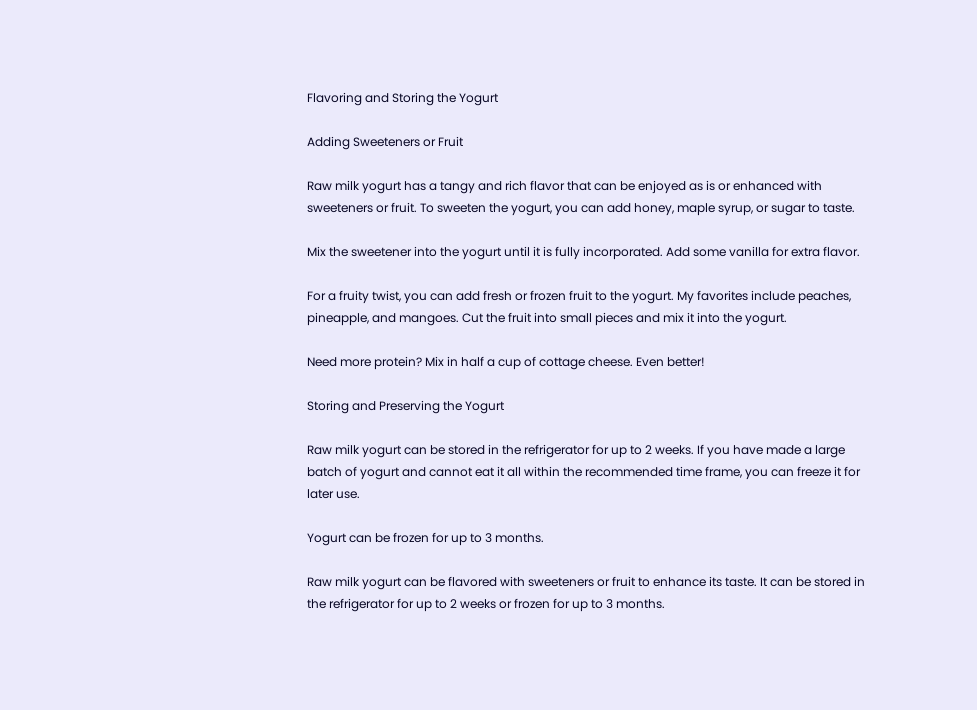Flavoring and Storing the Yogurt

Adding Sweeteners or Fruit

Raw milk yogurt has a tangy and rich flavor that can be enjoyed as is or enhanced with sweeteners or fruit. To sweeten the yogurt, you can add honey, maple syrup, or sugar to taste.

Mix the sweetener into the yogurt until it is fully incorporated. Add some vanilla for extra flavor.

For a fruity twist, you can add fresh or frozen fruit to the yogurt. My favorites include peaches, pineapple, and mangoes. Cut the fruit into small pieces and mix it into the yogurt.

Need more protein? Mix in half a cup of cottage cheese. Even better!

Storing and Preserving the Yogurt

Raw milk yogurt can be stored in the refrigerator for up to 2 weeks. If you have made a large batch of yogurt and cannot eat it all within the recommended time frame, you can freeze it for later use.

Yogurt can be frozen for up to 3 months.

Raw milk yogurt can be flavored with sweeteners or fruit to enhance its taste. It can be stored in the refrigerator for up to 2 weeks or frozen for up to 3 months.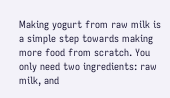Making yogurt from raw milk is a simple step towards making more food from scratch. You only need two ingredients: raw milk, and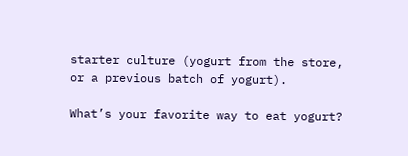starter culture (yogurt from the store, or a previous batch of yogurt).

What’s your favorite way to eat yogurt?